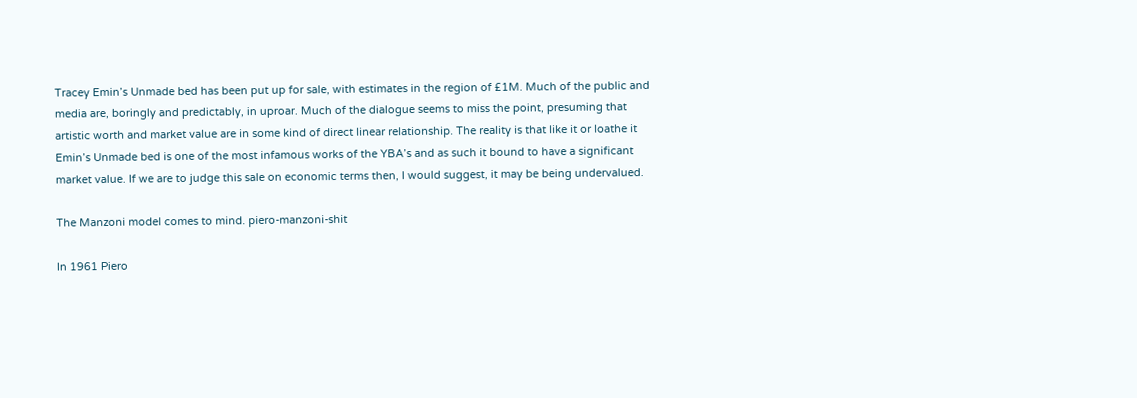Tracey Emin’s Unmade bed has been put up for sale, with estimates in the region of £1M. Much of the public and media are, boringly and predictably, in uproar. Much of the dialogue seems to miss the point, presuming that artistic worth and market value are in some kind of direct linear relationship. The reality is that like it or loathe it Emin’s Unmade bed is one of the most infamous works of the YBA’s and as such it bound to have a significant market value. If we are to judge this sale on economic terms then, I would suggest, it may be being undervalued.

The Manzoni model comes to mind. piero-manzoni-shit

In 1961 Piero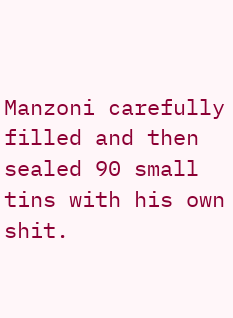Manzoni carefully filled and then sealed 90 small tins with his own shit.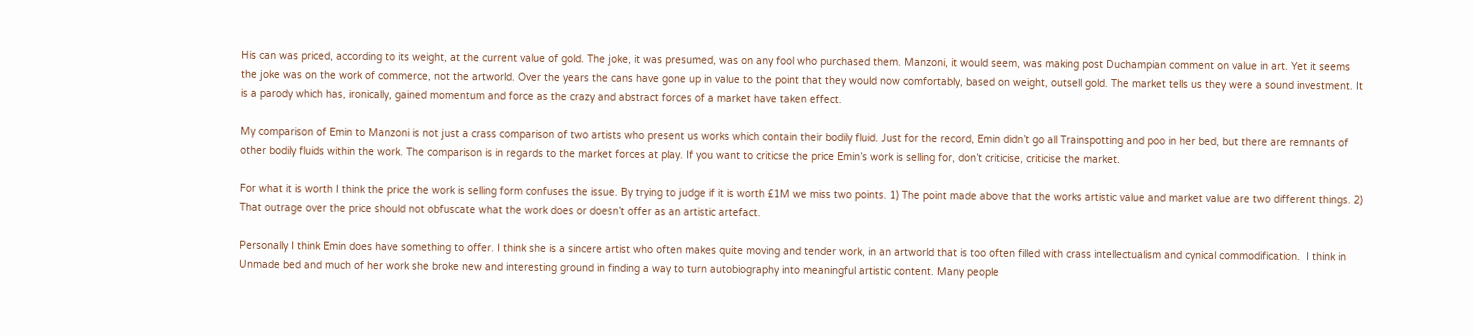His can was priced, according to its weight, at the current value of gold. The joke, it was presumed, was on any fool who purchased them. Manzoni, it would seem, was making post Duchampian comment on value in art. Yet it seems the joke was on the work of commerce, not the artworld. Over the years the cans have gone up in value to the point that they would now comfortably, based on weight, outsell gold. The market tells us they were a sound investment. It is a parody which has, ironically, gained momentum and force as the crazy and abstract forces of a market have taken effect.

My comparison of Emin to Manzoni is not just a crass comparison of two artists who present us works which contain their bodily fluid. Just for the record, Emin didn’t go all Trainspotting and poo in her bed, but there are remnants of other bodily fluids within the work. The comparison is in regards to the market forces at play. If you want to criticse the price Emin’s work is selling for, don’t criticise, criticise the market.

For what it is worth I think the price the work is selling form confuses the issue. By trying to judge if it is worth £1M we miss two points. 1) The point made above that the works artistic value and market value are two different things. 2) That outrage over the price should not obfuscate what the work does or doesn’t offer as an artistic artefact.

Personally I think Emin does have something to offer. I think she is a sincere artist who often makes quite moving and tender work, in an artworld that is too often filled with crass intellectualism and cynical commodification.  I think in Unmade bed and much of her work she broke new and interesting ground in finding a way to turn autobiography into meaningful artistic content. Many people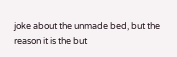joke about the unmade bed, but the reason it is the but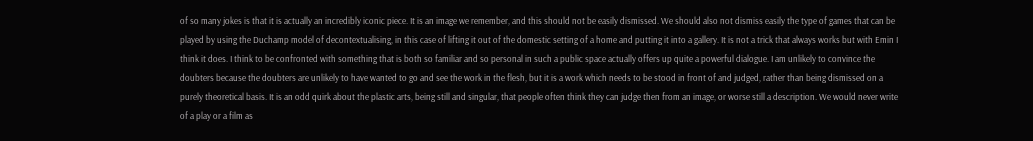of so many jokes is that it is actually an incredibly iconic piece. It is an image we remember, and this should not be easily dismissed. We should also not dismiss easily the type of games that can be played by using the Duchamp model of decontextualising, in this case of lifting it out of the domestic setting of a home and putting it into a gallery. It is not a trick that always works but with Emin I think it does. I think to be confronted with something that is both so familiar and so personal in such a public space actually offers up quite a powerful dialogue. I am unlikely to convince the doubters because the doubters are unlikely to have wanted to go and see the work in the flesh, but it is a work which needs to be stood in front of and judged, rather than being dismissed on a purely theoretical basis. It is an odd quirk about the plastic arts, being still and singular, that people often think they can judge then from an image, or worse still a description. We would never write of a play or a film as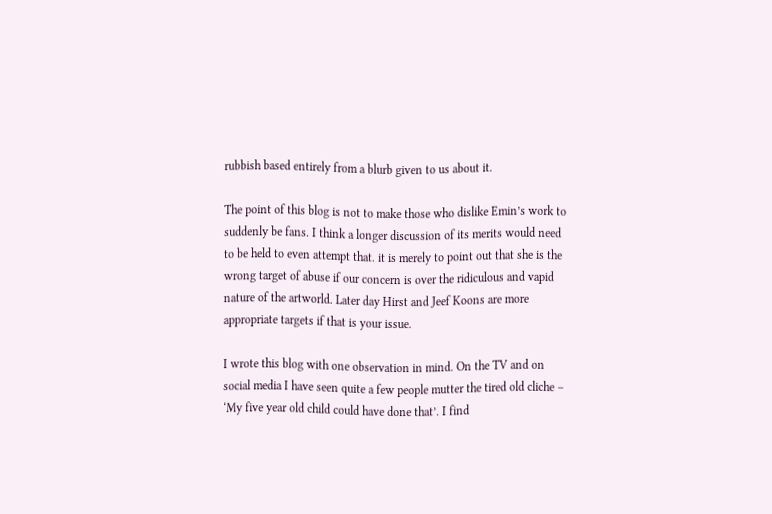rubbish based entirely from a blurb given to us about it.

The point of this blog is not to make those who dislike Emin’s work to suddenly be fans. I think a longer discussion of its merits would need to be held to even attempt that. it is merely to point out that she is the wrong target of abuse if our concern is over the ridiculous and vapid nature of the artworld. Later day Hirst and Jeef Koons are more appropriate targets if that is your issue.

I wrote this blog with one observation in mind. On the TV and on social media I have seen quite a few people mutter the tired old cliche – ‘My five year old child could have done that’. I find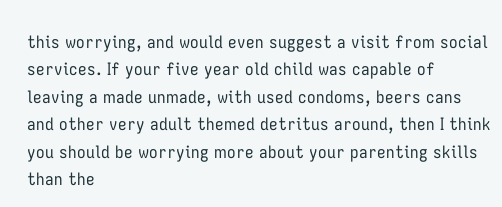this worrying, and would even suggest a visit from social services. If your five year old child was capable of leaving a made unmade, with used condoms, beers cans and other very adult themed detritus around, then I think you should be worrying more about your parenting skills than the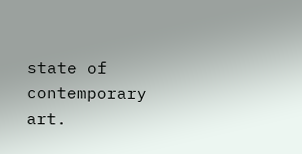state of contemporary art.